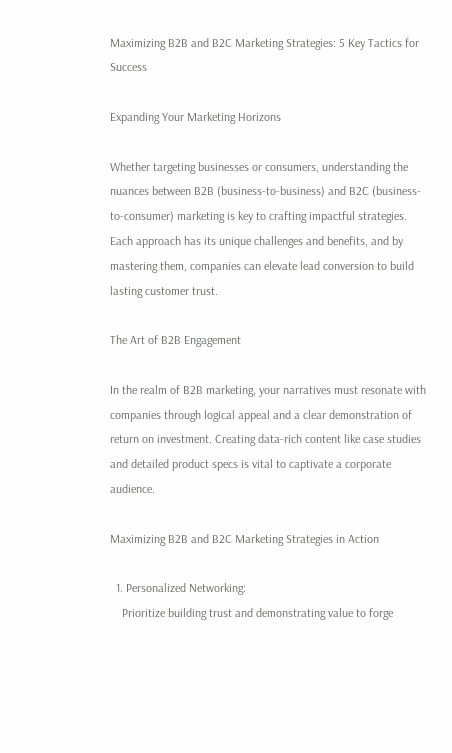Maximizing B2B and B2C Marketing Strategies: 5 Key Tactics for Success

Expanding Your Marketing Horizons

Whether targeting businesses or consumers, understanding the nuances between B2B (business-to-business) and B2C (business-to-consumer) marketing is key to crafting impactful strategies. Each approach has its unique challenges and benefits, and by mastering them, companies can elevate lead conversion to build lasting customer trust.

The Art of B2B Engagement

In the realm of B2B marketing, your narratives must resonate with companies through logical appeal and a clear demonstration of return on investment. Creating data-rich content like case studies and detailed product specs is vital to captivate a corporate audience.

Maximizing B2B and B2C Marketing Strategies in Action

  1. Personalized Networking:
    Prioritize building trust and demonstrating value to forge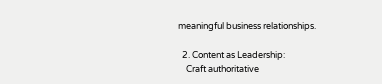meaningful business relationships.

  2. Content as Leadership:
    Craft authoritative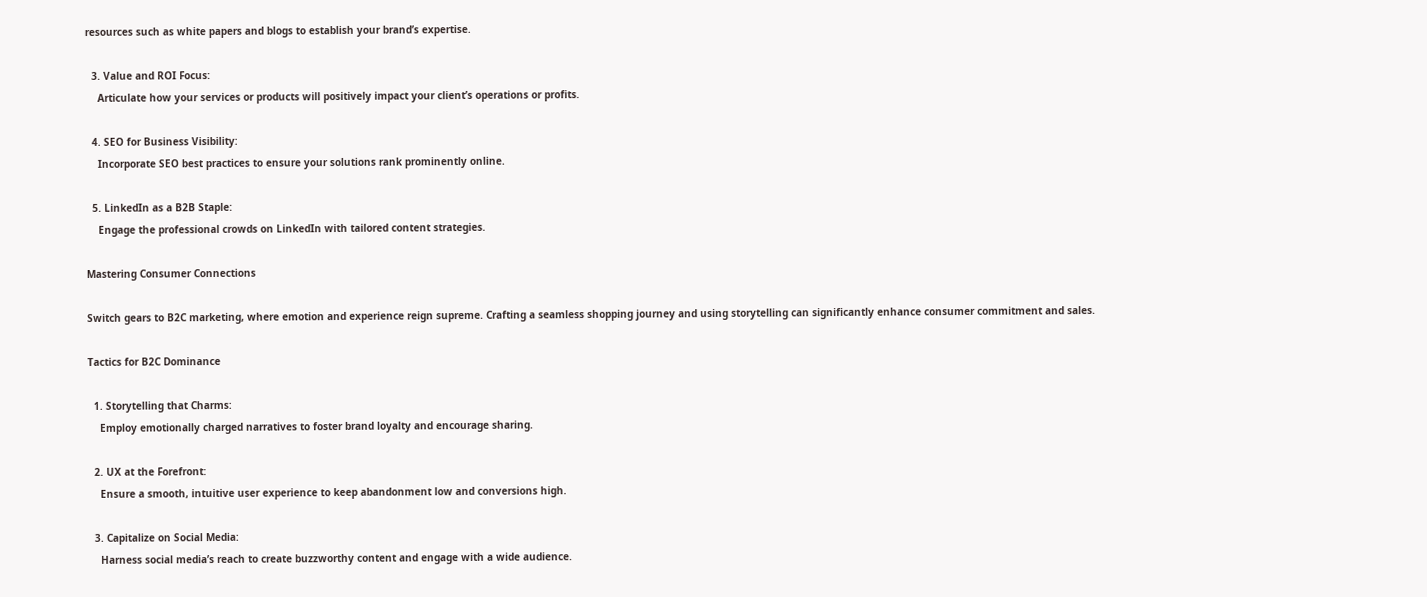resources such as white papers and blogs to establish your brand’s expertise.

  3. Value and ROI Focus:
    Articulate how your services or products will positively impact your client’s operations or profits.

  4. SEO for Business Visibility:
    Incorporate SEO best practices to ensure your solutions rank prominently online.

  5. LinkedIn as a B2B Staple:
    Engage the professional crowds on LinkedIn with tailored content strategies.

Mastering Consumer Connections

Switch gears to B2C marketing, where emotion and experience reign supreme. Crafting a seamless shopping journey and using storytelling can significantly enhance consumer commitment and sales.

Tactics for B2C Dominance

  1. Storytelling that Charms:
    Employ emotionally charged narratives to foster brand loyalty and encourage sharing.

  2. UX at the Forefront:
    Ensure a smooth, intuitive user experience to keep abandonment low and conversions high.

  3. Capitalize on Social Media:
    Harness social media’s reach to create buzzworthy content and engage with a wide audience.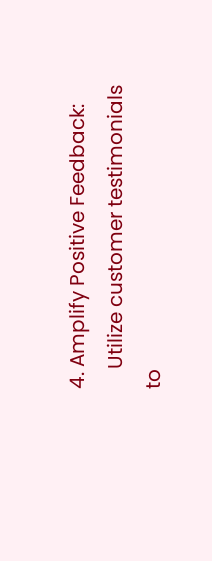4. Amplify Positive Feedback:
    Utilize customer testimonials to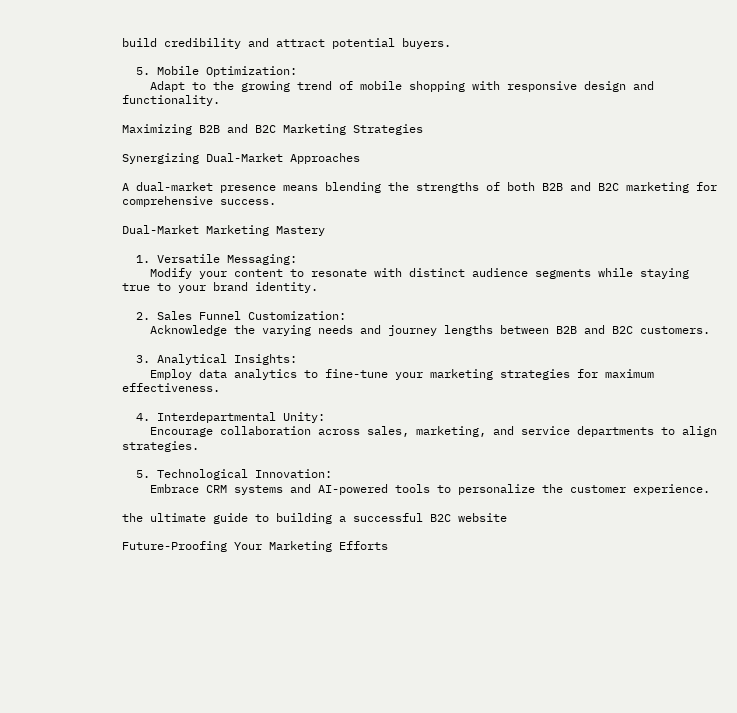build credibility and attract potential buyers.

  5. Mobile Optimization:
    Adapt to the growing trend of mobile shopping with responsive design and functionality.

Maximizing B2B and B2C Marketing Strategies

Synergizing Dual-Market Approaches

A dual-market presence means blending the strengths of both B2B and B2C marketing for comprehensive success.

Dual-Market Marketing Mastery

  1. Versatile Messaging:
    Modify your content to resonate with distinct audience segments while staying true to your brand identity.

  2. Sales Funnel Customization:
    Acknowledge the varying needs and journey lengths between B2B and B2C customers.

  3. Analytical Insights:
    Employ data analytics to fine-tune your marketing strategies for maximum effectiveness.

  4. Interdepartmental Unity:
    Encourage collaboration across sales, marketing, and service departments to align strategies.

  5. Technological Innovation:
    Embrace CRM systems and AI-powered tools to personalize the customer experience.

the ultimate guide to building a successful B2C website

Future-Proofing Your Marketing Efforts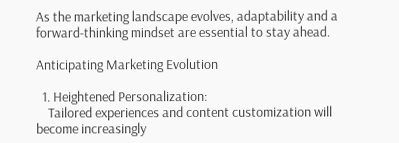As the marketing landscape evolves, adaptability and a forward-thinking mindset are essential to stay ahead.

Anticipating Marketing Evolution

  1. Heightened Personalization:
    Tailored experiences and content customization will become increasingly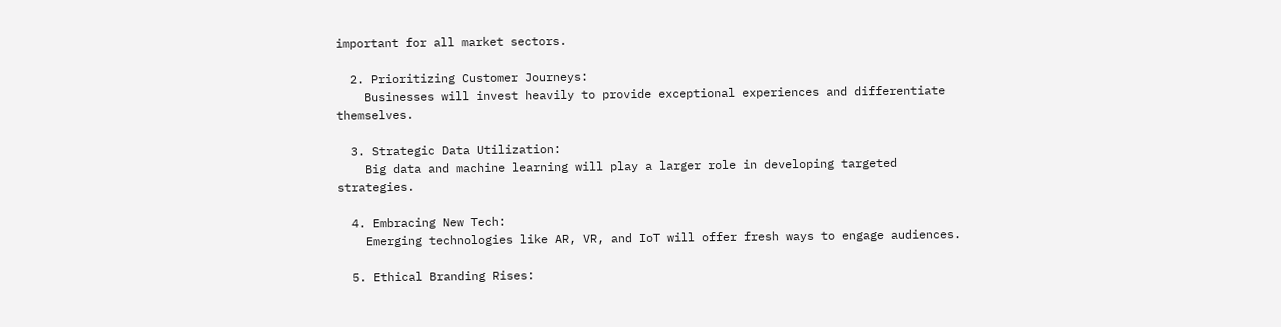important for all market sectors.

  2. Prioritizing Customer Journeys:
    Businesses will invest heavily to provide exceptional experiences and differentiate themselves.

  3. Strategic Data Utilization:
    Big data and machine learning will play a larger role in developing targeted strategies.

  4. Embracing New Tech:
    Emerging technologies like AR, VR, and IoT will offer fresh ways to engage audiences.

  5. Ethical Branding Rises: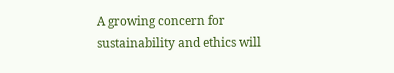A growing concern for sustainability and ethics will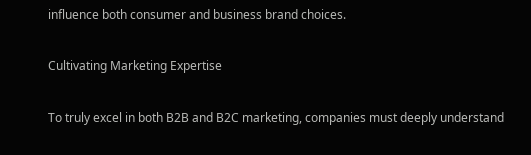influence both consumer and business brand choices.

Cultivating Marketing Expertise

To truly excel in both B2B and B2C marketing, companies must deeply understand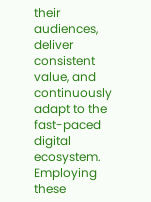their audiences, deliver consistent value, and continuously adapt to the fast-paced digital ecosystem. Employing these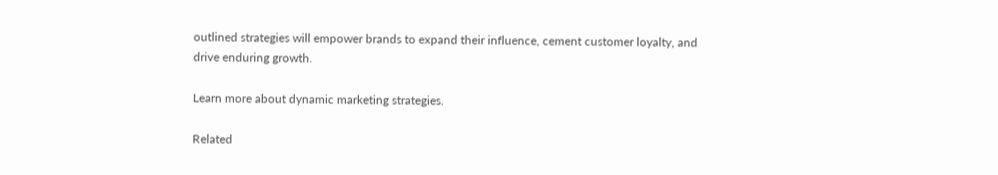outlined strategies will empower brands to expand their influence, cement customer loyalty, and drive enduring growth.

Learn more about dynamic marketing strategies.

Related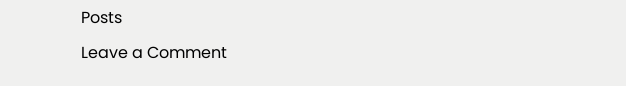Posts

Leave a Comment